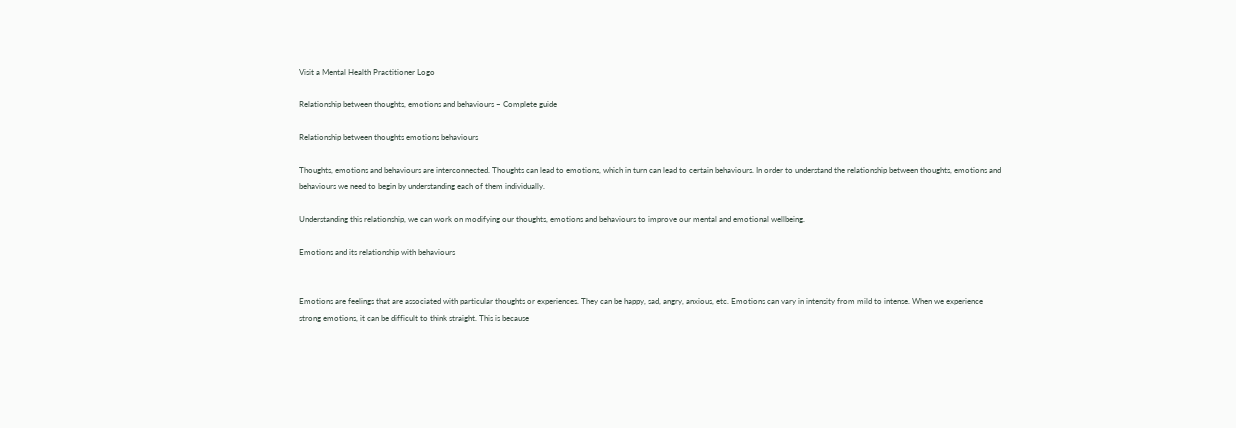Visit a Mental Health Practitioner Logo

Relationship between thoughts, emotions and behaviours – Complete guide

Relationship between thoughts emotions behaviours

Thoughts, emotions and behaviours are interconnected. Thoughts can lead to emotions, which in turn can lead to certain behaviours. In order to understand the relationship between thoughts, emotions and behaviours we need to begin by understanding each of them individually.

Understanding this relationship, we can work on modifying our thoughts, emotions and behaviours to improve our mental and emotional wellbeing.

Emotions and its relationship with behaviours


Emotions are feelings that are associated with particular thoughts or experiences. They can be happy, sad, angry, anxious, etc. Emotions can vary in intensity from mild to intense. When we experience strong emotions, it can be difficult to think straight. This is because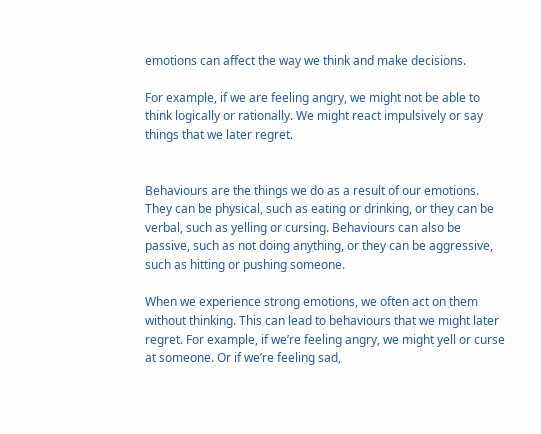emotions can affect the way we think and make decisions.

For example, if we are feeling angry, we might not be able to think logically or rationally. We might react impulsively or say things that we later regret.


Behaviours are the things we do as a result of our emotions. They can be physical, such as eating or drinking, or they can be verbal, such as yelling or cursing. Behaviours can also be passive, such as not doing anything, or they can be aggressive, such as hitting or pushing someone.

When we experience strong emotions, we often act on them without thinking. This can lead to behaviours that we might later regret. For example, if we’re feeling angry, we might yell or curse at someone. Or if we’re feeling sad,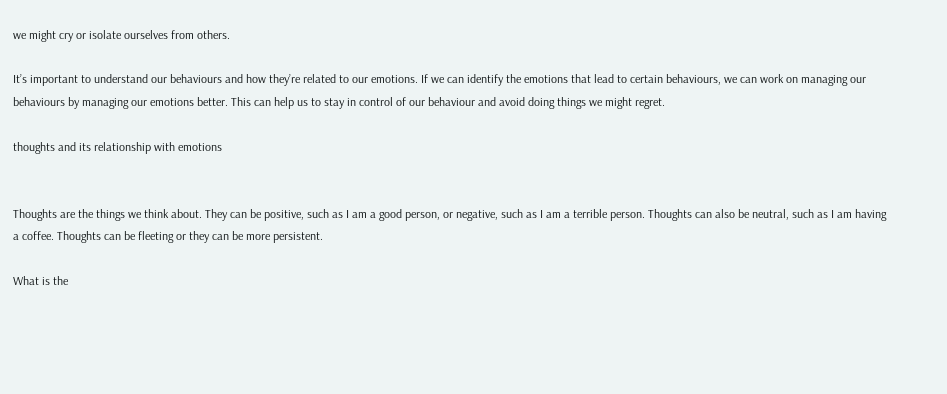we might cry or isolate ourselves from others.

It’s important to understand our behaviours and how they’re related to our emotions. If we can identify the emotions that lead to certain behaviours, we can work on managing our behaviours by managing our emotions better. This can help us to stay in control of our behaviour and avoid doing things we might regret.

thoughts and its relationship with emotions


Thoughts are the things we think about. They can be positive, such as I am a good person, or negative, such as I am a terrible person. Thoughts can also be neutral, such as I am having a coffee. Thoughts can be fleeting or they can be more persistent.

What is the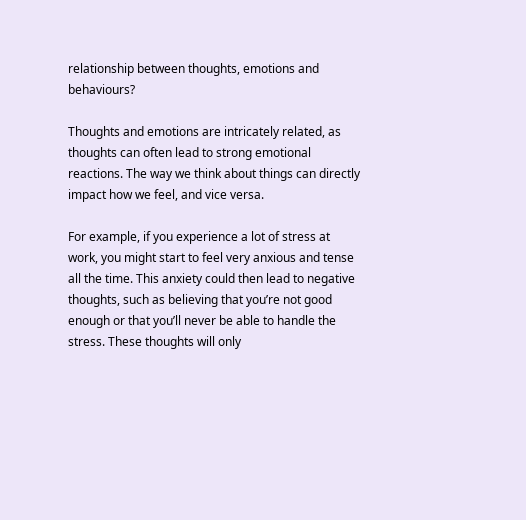relationship between thoughts, emotions and behaviours?

Thoughts and emotions are intricately related, as thoughts can often lead to strong emotional reactions. The way we think about things can directly impact how we feel, and vice versa.

For example, if you experience a lot of stress at work, you might start to feel very anxious and tense all the time. This anxiety could then lead to negative thoughts, such as believing that you’re not good enough or that you’ll never be able to handle the stress. These thoughts will only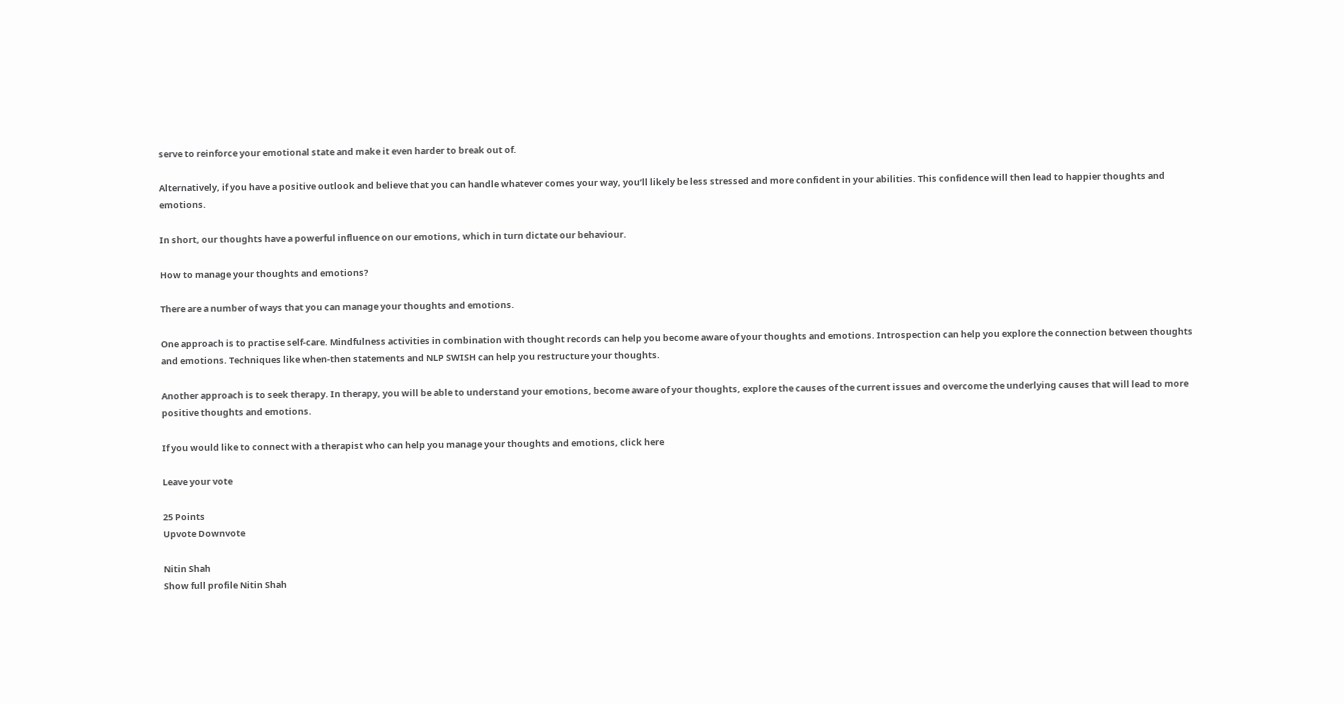serve to reinforce your emotional state and make it even harder to break out of.

Alternatively, if you have a positive outlook and believe that you can handle whatever comes your way, you’ll likely be less stressed and more confident in your abilities. This confidence will then lead to happier thoughts and emotions.

In short, our thoughts have a powerful influence on our emotions, which in turn dictate our behaviour.

How to manage your thoughts and emotions?

There are a number of ways that you can manage your thoughts and emotions.

One approach is to practise self-care. Mindfulness activities in combination with thought records can help you become aware of your thoughts and emotions. Introspection can help you explore the connection between thoughts and emotions. Techniques like when-then statements and NLP SWISH can help you restructure your thoughts.

Another approach is to seek therapy. In therapy, you will be able to understand your emotions, become aware of your thoughts, explore the causes of the current issues and overcome the underlying causes that will lead to more positive thoughts and emotions.

If you would like to connect with a therapist who can help you manage your thoughts and emotions, click here

Leave your vote

25 Points
Upvote Downvote

Nitin Shah
Show full profile Nitin Shah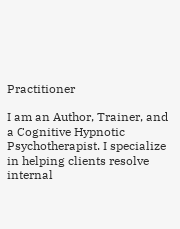Practitioner

I am an Author, Trainer, and a Cognitive Hypnotic Psychotherapist. I specialize in helping clients resolve internal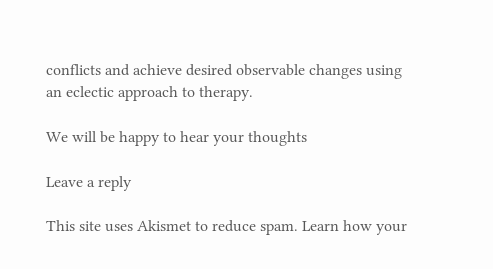conflicts and achieve desired observable changes using an eclectic approach to therapy.

We will be happy to hear your thoughts

Leave a reply

This site uses Akismet to reduce spam. Learn how your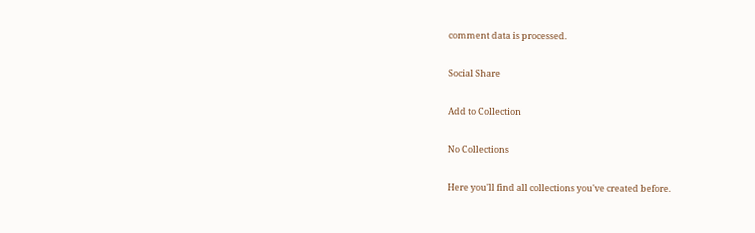comment data is processed.

Social Share

Add to Collection

No Collections

Here you'll find all collections you've created before.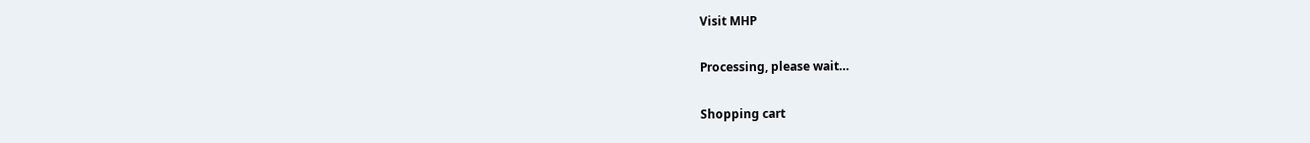Visit MHP

Processing, please wait…

Shopping cart